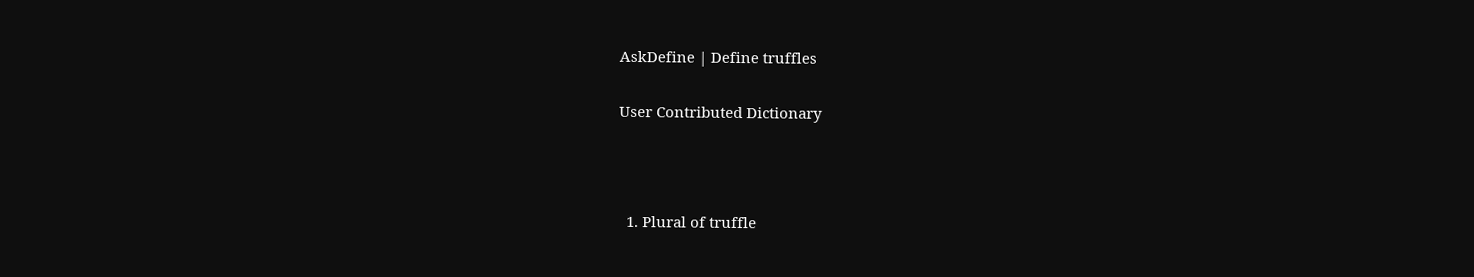AskDefine | Define truffles

User Contributed Dictionary



  1. Plural of truffle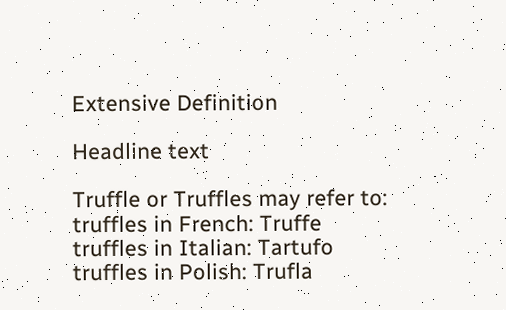Extensive Definition

Headline text

Truffle or Truffles may refer to:
truffles in French: Truffe
truffles in Italian: Tartufo
truffles in Polish: Trufla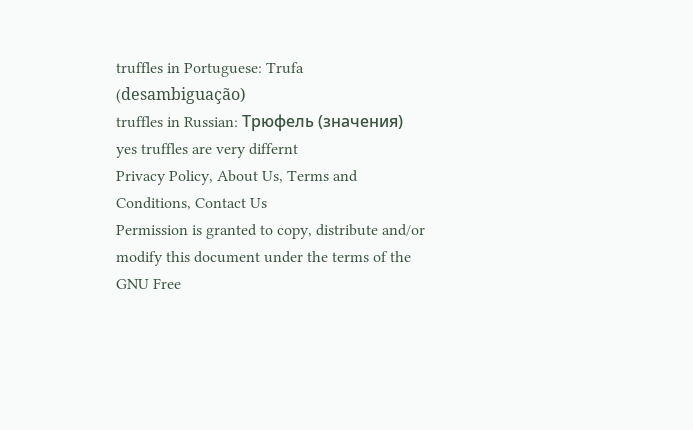truffles in Portuguese: Trufa (desambiguação)
truffles in Russian: Трюфель (значения)
yes truffles are very differnt
Privacy Policy, About Us, Terms and Conditions, Contact Us
Permission is granted to copy, distribute and/or modify this document under the terms of the GNU Free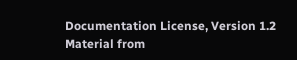Documentation License, Version 1.2
Material from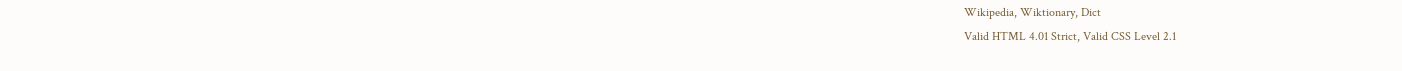Wikipedia, Wiktionary, Dict
Valid HTML 4.01 Strict, Valid CSS Level 2.1